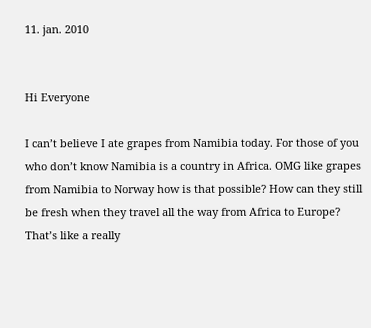11. jan. 2010


Hi Everyone

I can’t believe I ate grapes from Namibia today. For those of you who don’t know Namibia is a country in Africa. OMG like grapes from Namibia to Norway how is that possible? How can they still be fresh when they travel all the way from Africa to Europe? That’s like a really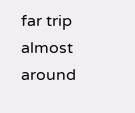far trip almost around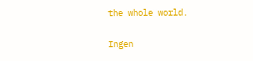the whole world.

Ingen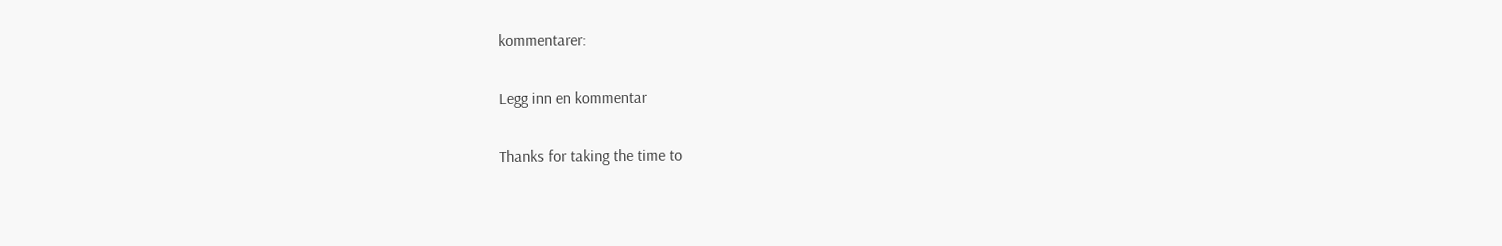kommentarer:

Legg inn en kommentar

Thanks for taking the time to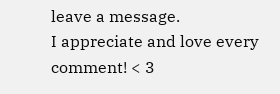leave a message.
I appreciate and love every comment! < 3